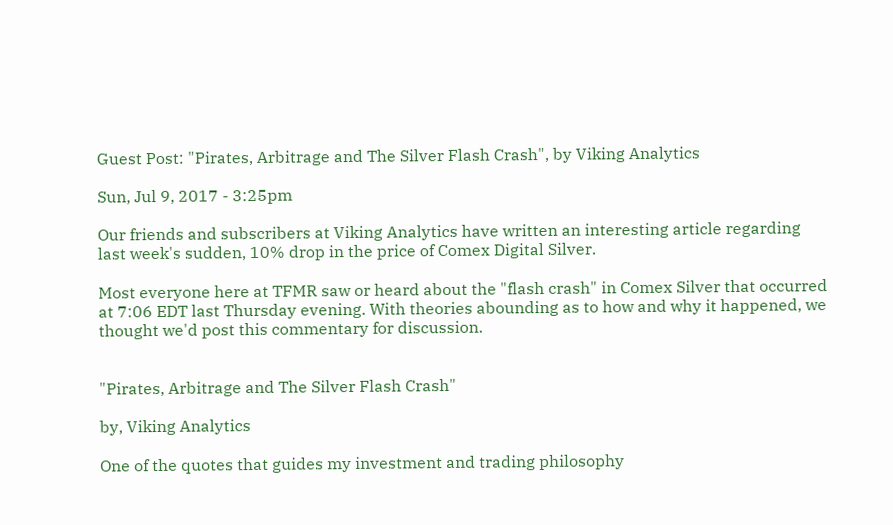Guest Post: "Pirates, Arbitrage and The Silver Flash Crash", by Viking Analytics

Sun, Jul 9, 2017 - 3:25pm

Our friends and subscribers at Viking Analytics have written an interesting article regarding last week's sudden, 10% drop in the price of Comex Digital Silver.

Most everyone here at TFMR saw or heard about the "flash crash" in Comex Silver that occurred at 7:06 EDT last Thursday evening. With theories abounding as to how and why it happened, we thought we'd post this commentary for discussion.


"Pirates, Arbitrage and The Silver Flash Crash"

by, Viking Analytics

One of the quotes that guides my investment and trading philosophy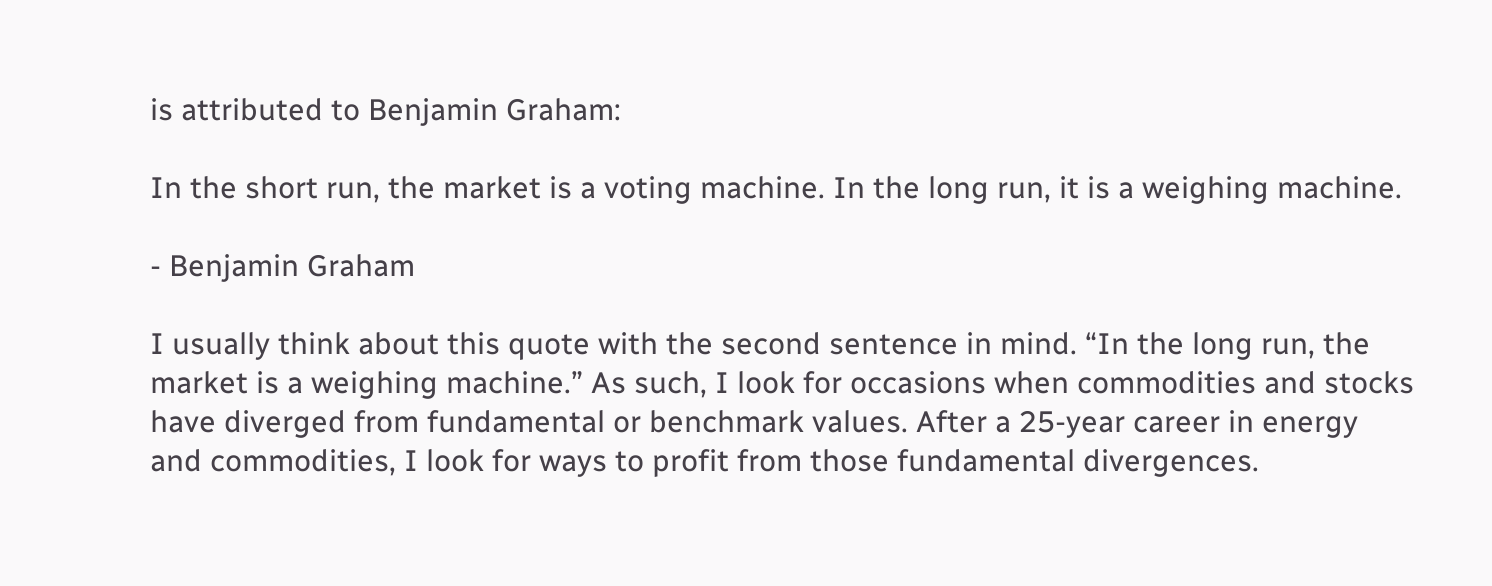is attributed to Benjamin Graham:

In the short run, the market is a voting machine. In the long run, it is a weighing machine.

- Benjamin Graham

I usually think about this quote with the second sentence in mind. “In the long run, the market is a weighing machine.” As such, I look for occasions when commodities and stocks have diverged from fundamental or benchmark values. After a 25-year career in energy and commodities, I look for ways to profit from those fundamental divergences.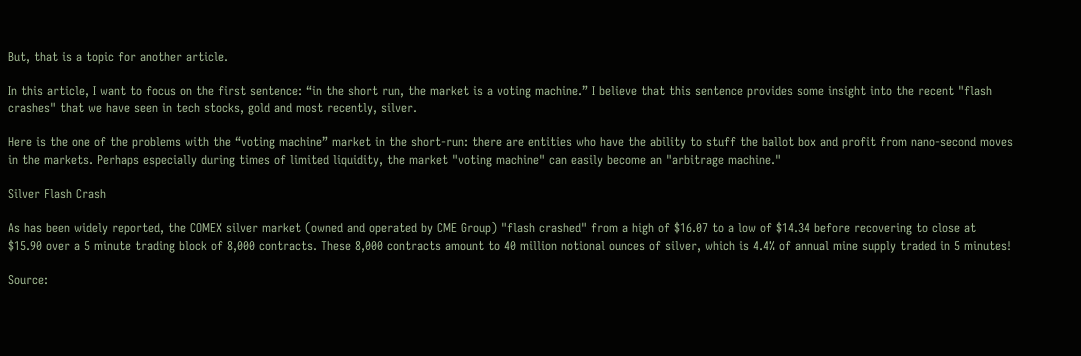But, that is a topic for another article.

In this article, I want to focus on the first sentence: “in the short run, the market is a voting machine.” I believe that this sentence provides some insight into the recent "flash crashes" that we have seen in tech stocks, gold and most recently, silver.

Here is the one of the problems with the “voting machine” market in the short-run: there are entities who have the ability to stuff the ballot box and profit from nano-second moves in the markets. Perhaps especially during times of limited liquidity, the market "voting machine" can easily become an "arbitrage machine."

Silver Flash Crash

As has been widely reported, the COMEX silver market (owned and operated by CME Group) "flash crashed" from a high of $16.07 to a low of $14.34 before recovering to close at $15.90 over a 5 minute trading block of 8,000 contracts. These 8,000 contracts amount to 40 million notional ounces of silver, which is 4.4% of annual mine supply traded in 5 minutes!

Source: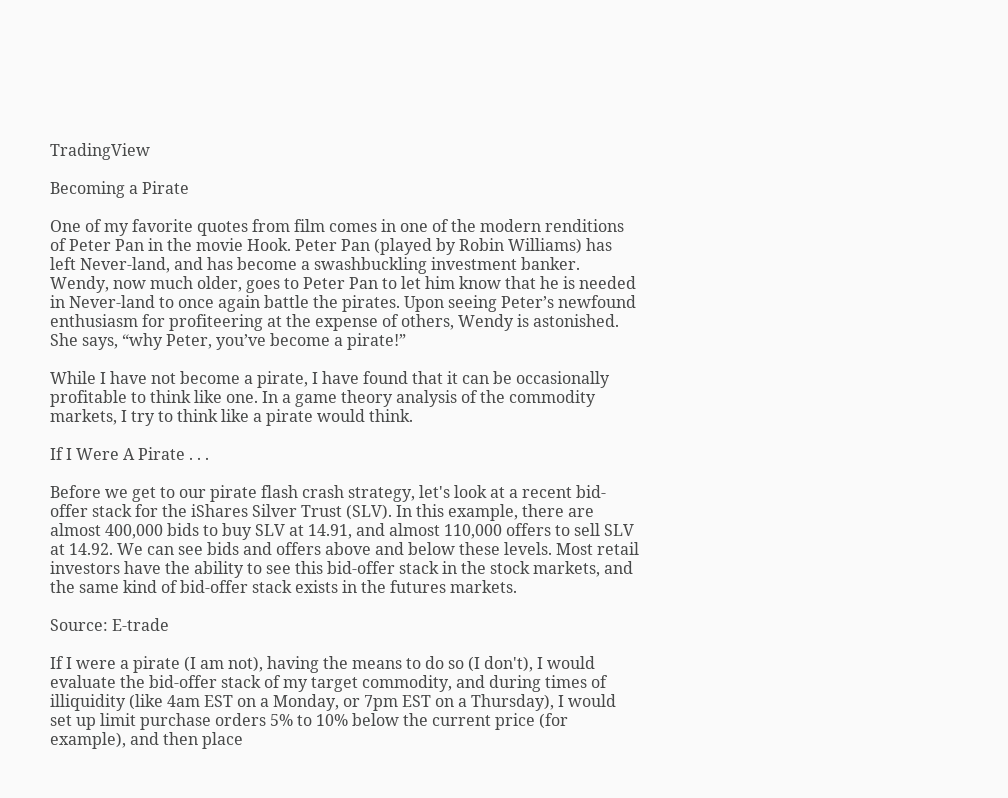TradingView

Becoming a Pirate

One of my favorite quotes from film comes in one of the modern renditions of Peter Pan in the movie Hook. Peter Pan (played by Robin Williams) has left Never-land, and has become a swashbuckling investment banker. Wendy, now much older, goes to Peter Pan to let him know that he is needed in Never-land to once again battle the pirates. Upon seeing Peter’s newfound enthusiasm for profiteering at the expense of others, Wendy is astonished. She says, “why Peter, you’ve become a pirate!”

While I have not become a pirate, I have found that it can be occasionally profitable to think like one. In a game theory analysis of the commodity markets, I try to think like a pirate would think.

If I Were A Pirate . . .

Before we get to our pirate flash crash strategy, let's look at a recent bid-offer stack for the iShares Silver Trust (SLV). In this example, there are almost 400,000 bids to buy SLV at 14.91, and almost 110,000 offers to sell SLV at 14.92. We can see bids and offers above and below these levels. Most retail investors have the ability to see this bid-offer stack in the stock markets, and the same kind of bid-offer stack exists in the futures markets.

Source: E-trade

If I were a pirate (I am not), having the means to do so (I don't), I would evaluate the bid-offer stack of my target commodity, and during times of illiquidity (like 4am EST on a Monday, or 7pm EST on a Thursday), I would set up limit purchase orders 5% to 10% below the current price (for example), and then place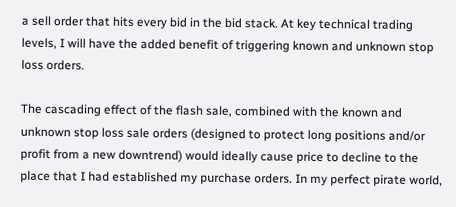a sell order that hits every bid in the bid stack. At key technical trading levels, I will have the added benefit of triggering known and unknown stop loss orders.

The cascading effect of the flash sale, combined with the known and unknown stop loss sale orders (designed to protect long positions and/or profit from a new downtrend) would ideally cause price to decline to the place that I had established my purchase orders. In my perfect pirate world,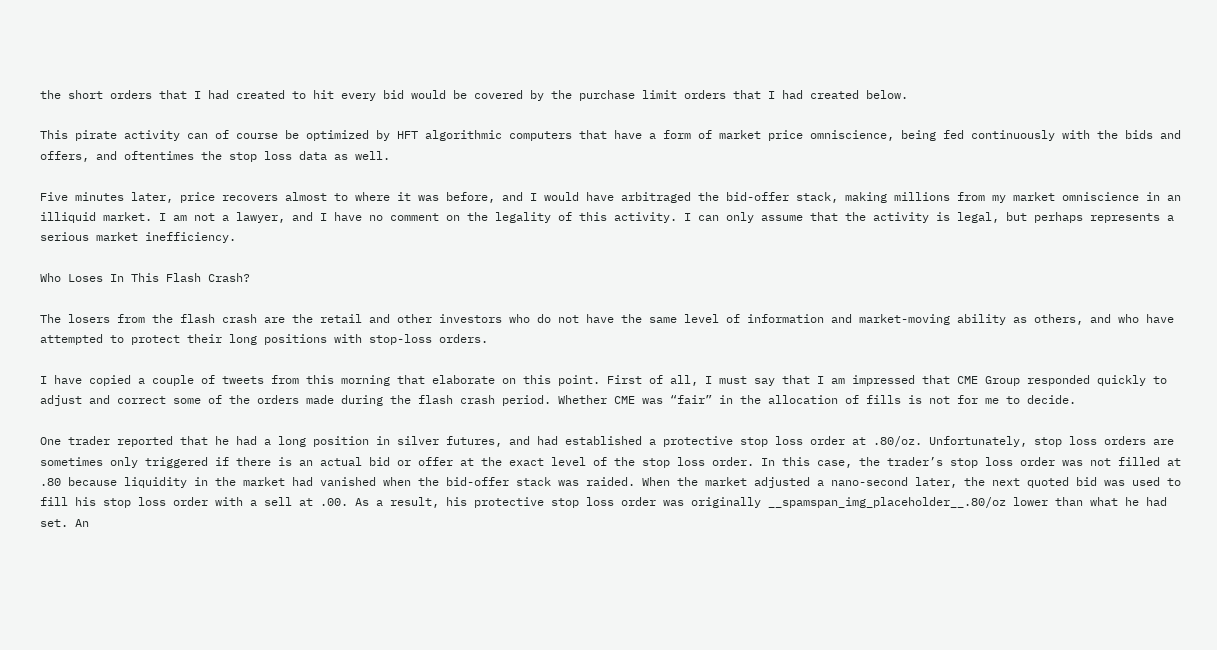the short orders that I had created to hit every bid would be covered by the purchase limit orders that I had created below.

This pirate activity can of course be optimized by HFT algorithmic computers that have a form of market price omniscience, being fed continuously with the bids and offers, and oftentimes the stop loss data as well.

Five minutes later, price recovers almost to where it was before, and I would have arbitraged the bid-offer stack, making millions from my market omniscience in an illiquid market. I am not a lawyer, and I have no comment on the legality of this activity. I can only assume that the activity is legal, but perhaps represents a serious market inefficiency.

Who Loses In This Flash Crash?

The losers from the flash crash are the retail and other investors who do not have the same level of information and market-moving ability as others, and who have attempted to protect their long positions with stop-loss orders.

I have copied a couple of tweets from this morning that elaborate on this point. First of all, I must say that I am impressed that CME Group responded quickly to adjust and correct some of the orders made during the flash crash period. Whether CME was “fair” in the allocation of fills is not for me to decide.

One trader reported that he had a long position in silver futures, and had established a protective stop loss order at .80/oz. Unfortunately, stop loss orders are sometimes only triggered if there is an actual bid or offer at the exact level of the stop loss order. In this case, the trader’s stop loss order was not filled at .80 because liquidity in the market had vanished when the bid-offer stack was raided. When the market adjusted a nano-second later, the next quoted bid was used to fill his stop loss order with a sell at .00. As a result, his protective stop loss order was originally __spamspan_img_placeholder__.80/oz lower than what he had set. An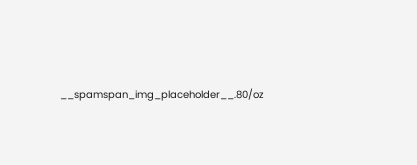__spamspan_img_placeholder__.80/oz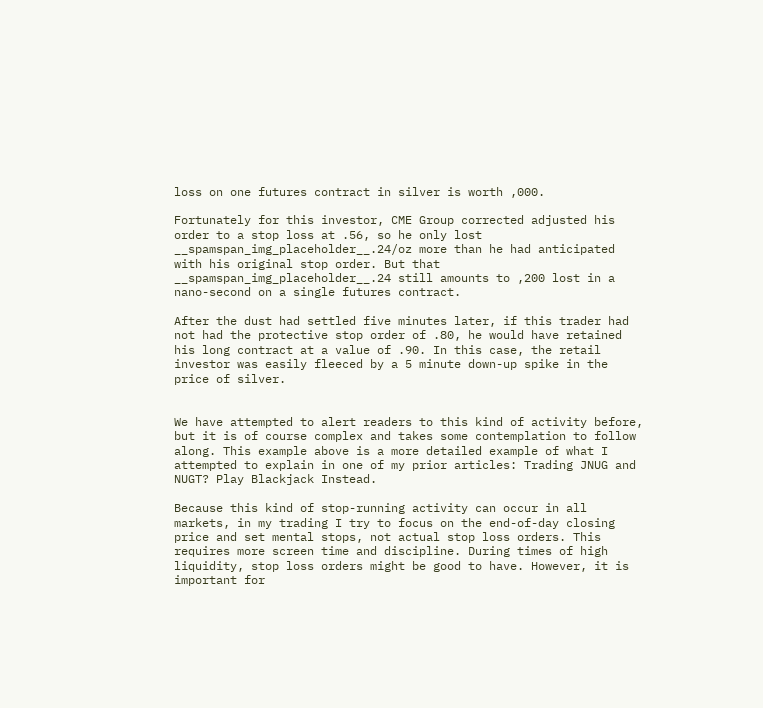loss on one futures contract in silver is worth ,000.

Fortunately for this investor, CME Group corrected adjusted his order to a stop loss at .56, so he only lost __spamspan_img_placeholder__.24/oz more than he had anticipated with his original stop order. But that __spamspan_img_placeholder__.24 still amounts to ,200 lost in a nano-second on a single futures contract.

After the dust had settled five minutes later, if this trader had not had the protective stop order of .80, he would have retained his long contract at a value of .90. In this case, the retail investor was easily fleeced by a 5 minute down-up spike in the price of silver.


We have attempted to alert readers to this kind of activity before, but it is of course complex and takes some contemplation to follow along. This example above is a more detailed example of what I attempted to explain in one of my prior articles: Trading JNUG and NUGT? Play Blackjack Instead.

Because this kind of stop-running activity can occur in all markets, in my trading I try to focus on the end-of-day closing price and set mental stops, not actual stop loss orders. This requires more screen time and discipline. During times of high liquidity, stop loss orders might be good to have. However, it is important for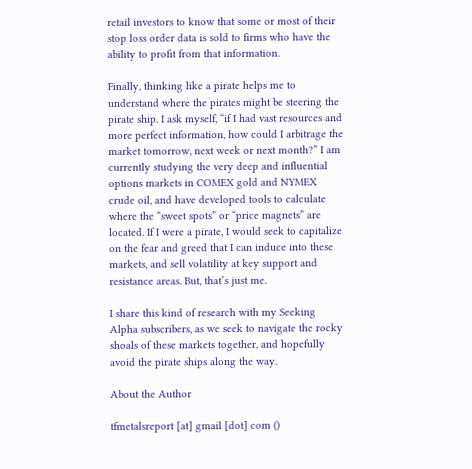retail investors to know that some or most of their stop loss order data is sold to firms who have the ability to profit from that information.

Finally, thinking like a pirate helps me to understand where the pirates might be steering the pirate ship. I ask myself, “if I had vast resources and more perfect information, how could I arbitrage the market tomorrow, next week or next month?” I am currently studying the very deep and influential options markets in COMEX gold and NYMEX crude oil, and have developed tools to calculate where the “sweet spots” or “price magnets” are located. If I were a pirate, I would seek to capitalize on the fear and greed that I can induce into these markets, and sell volatility at key support and resistance areas. But, that’s just me.

I share this kind of research with my Seeking Alpha subscribers, as we seek to navigate the rocky shoals of these markets together, and hopefully avoid the pirate ships along the way.

About the Author

tfmetalsreport [at] gmail [dot] com ()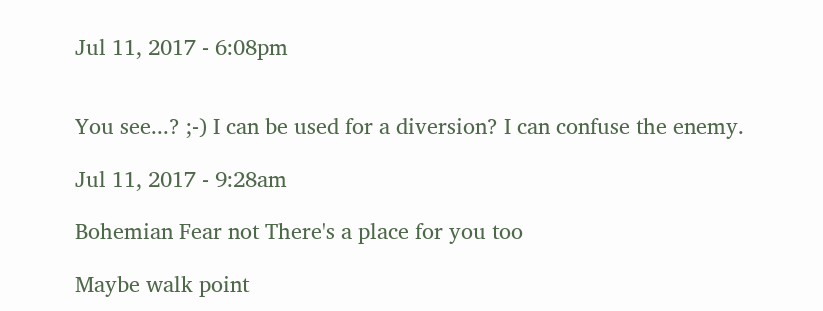Jul 11, 2017 - 6:08pm


You see...? ;-) I can be used for a diversion? I can confuse the enemy.

Jul 11, 2017 - 9:28am

Bohemian Fear not There's a place for you too

Maybe walk point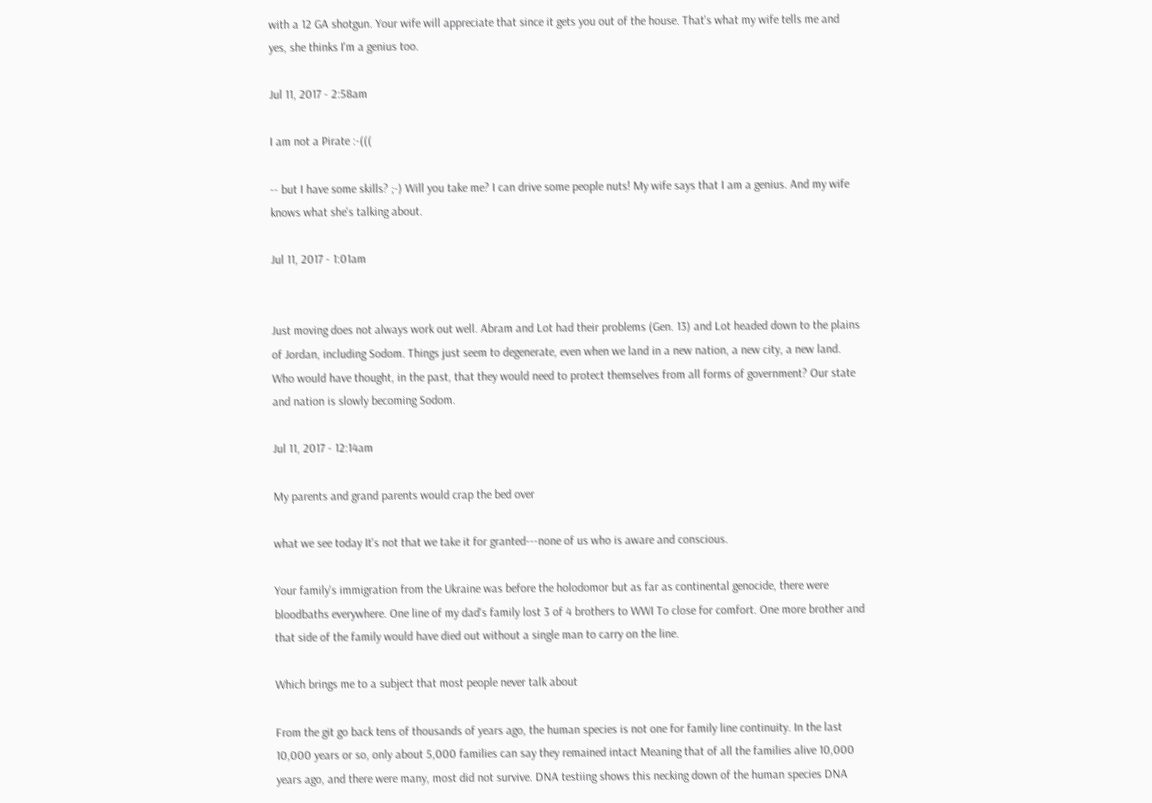with a 12 GA shotgun. Your wife will appreciate that since it gets you out of the house. That's what my wife tells me and yes, she thinks I'm a genius too.

Jul 11, 2017 - 2:58am

I am not a Pirate :-(((

-- but I have some skills? ;-) Will you take me? I can drive some people nuts! My wife says that I am a genius. And my wife knows what she's talking about.

Jul 11, 2017 - 1:01am


Just moving does not always work out well. Abram and Lot had their problems (Gen. 13) and Lot headed down to the plains of Jordan, including Sodom. Things just seem to degenerate, even when we land in a new nation, a new city, a new land. Who would have thought, in the past, that they would need to protect themselves from all forms of government? Our state and nation is slowly becoming Sodom.

Jul 11, 2017 - 12:14am

My parents and grand parents would crap the bed over

what we see today It's not that we take it for granted---none of us who is aware and conscious.

Your family's immigration from the Ukraine was before the holodomor but as far as continental genocide, there were bloodbaths everywhere. One line of my dad's family lost 3 of 4 brothers to WWI To close for comfort. One more brother and that side of the family would have died out without a single man to carry on the line.

Which brings me to a subject that most people never talk about

From the git go back tens of thousands of years ago, the human species is not one for family line continuity. In the last 10,000 years or so, only about 5,000 families can say they remained intact Meaning that of all the families alive 10,000 years ago, and there were many, most did not survive. DNA testiing shows this necking down of the human species DNA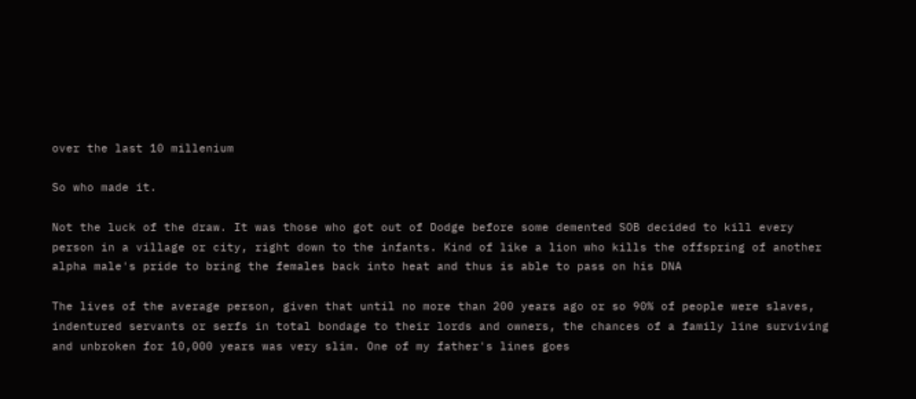over the last 10 millenium

So who made it.

Not the luck of the draw. It was those who got out of Dodge before some demented SOB decided to kill every person in a village or city, right down to the infants. Kind of like a lion who kills the offspring of another alpha male's pride to bring the females back into heat and thus is able to pass on his DNA

The lives of the average person, given that until no more than 200 years ago or so 90% of people were slaves, indentured servants or serfs in total bondage to their lords and owners, the chances of a family line surviving and unbroken for 10,000 years was very slim. One of my father's lines goes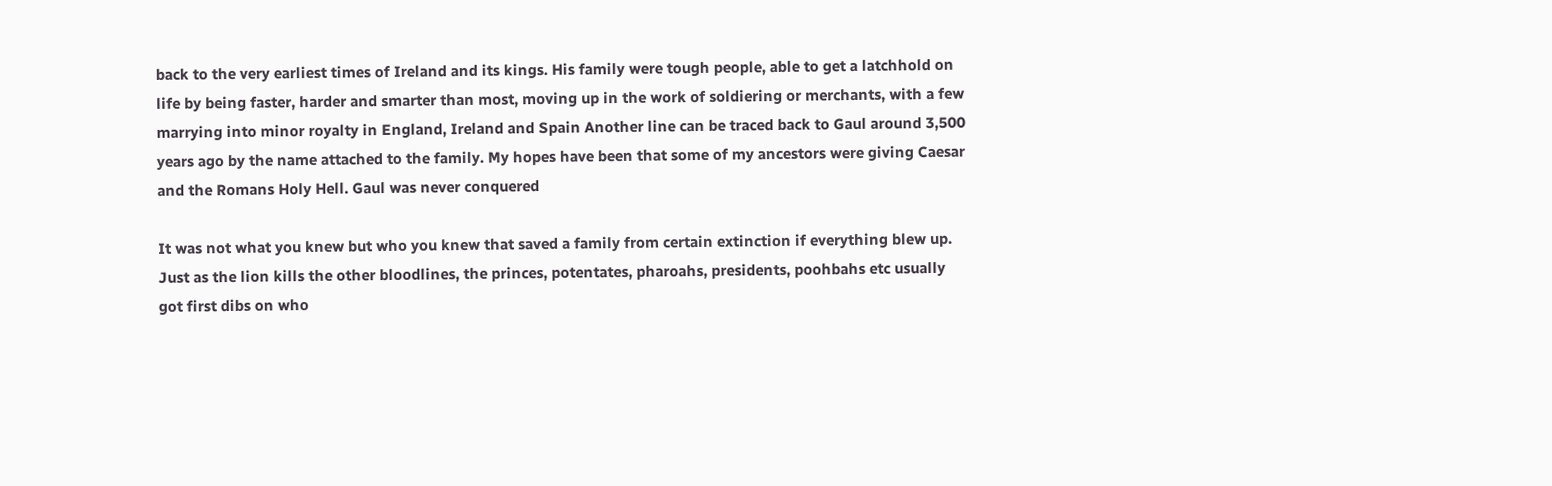back to the very earliest times of Ireland and its kings. His family were tough people, able to get a latchhold on life by being faster, harder and smarter than most, moving up in the work of soldiering or merchants, with a few marrying into minor royalty in England, Ireland and Spain Another line can be traced back to Gaul around 3,500 years ago by the name attached to the family. My hopes have been that some of my ancestors were giving Caesar and the Romans Holy Hell. Gaul was never conquered

It was not what you knew but who you knew that saved a family from certain extinction if everything blew up. Just as the lion kills the other bloodlines, the princes, potentates, pharoahs, presidents, poohbahs etc usually got first dibs on who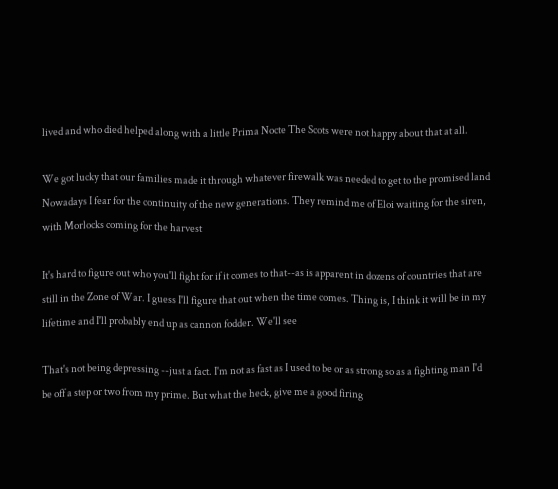lived and who died helped along with a little Prima Nocte The Scots were not happy about that at all.

We got lucky that our families made it through whatever firewalk was needed to get to the promised land Nowadays I fear for the continuity of the new generations. They remind me of Eloi waiting for the siren, with Morlocks coming for the harvest

It's hard to figure out who you'll fight for if it comes to that--as is apparent in dozens of countries that are still in the Zone of War. I guess I'll figure that out when the time comes. Thing is, I think it will be in my lifetime and I'll probably end up as cannon fodder. We'll see

That's not being depressing --just a fact. I'm not as fast as I used to be or as strong so as a fighting man I'd be off a step or two from my prime. But what the heck, give me a good firing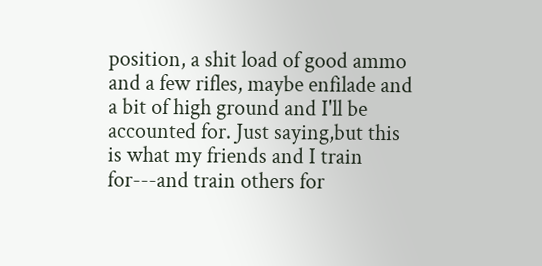position, a shit load of good ammo and a few rifles, maybe enfilade and a bit of high ground and I'll be accounted for. Just saying,but this is what my friends and I train for---and train others for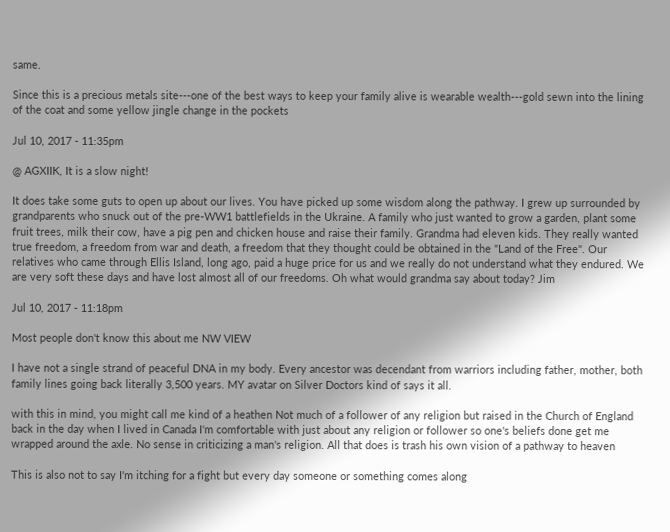same.

Since this is a precious metals site---one of the best ways to keep your family alive is wearable wealth---gold sewn into the lining of the coat and some yellow jingle change in the pockets

Jul 10, 2017 - 11:35pm

@ AGXIIK, It is a slow night!

It does take some guts to open up about our lives. You have picked up some wisdom along the pathway. I grew up surrounded by grandparents who snuck out of the pre-WW1 battlefields in the Ukraine. A family who just wanted to grow a garden, plant some fruit trees, milk their cow, have a pig pen and chicken house and raise their family. Grandma had eleven kids. They really wanted true freedom, a freedom from war and death, a freedom that they thought could be obtained in the "Land of the Free". Our relatives who came through Ellis Island, long ago, paid a huge price for us and we really do not understand what they endured. We are very soft these days and have lost almost all of our freedoms. Oh what would grandma say about today? Jim

Jul 10, 2017 - 11:18pm

Most people don't know this about me NW VIEW

I have not a single strand of peaceful DNA in my body. Every ancestor was decendant from warriors including father, mother, both family lines going back literally 3,500 years. MY avatar on Silver Doctors kind of says it all.

with this in mind, you might call me kind of a heathen Not much of a follower of any religion but raised in the Church of England back in the day when I lived in Canada I'm comfortable with just about any religion or follower so one's beliefs done get me wrapped around the axle. No sense in criticizing a man's religion. All that does is trash his own vision of a pathway to heaven

This is also not to say I'm itching for a fight but every day someone or something comes along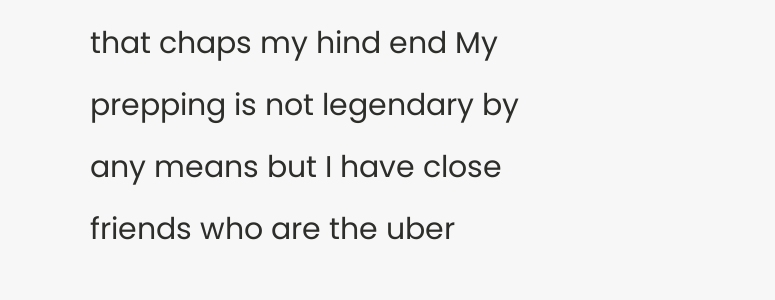that chaps my hind end My prepping is not legendary by any means but I have close friends who are the uber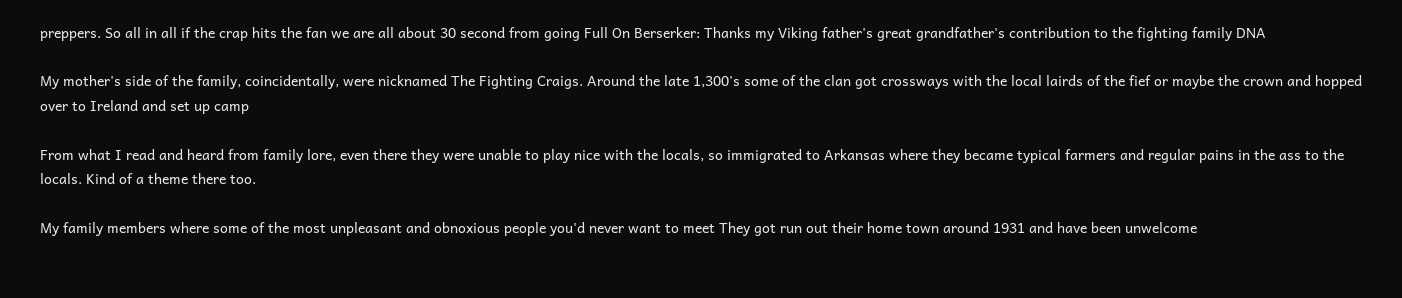preppers. So all in all if the crap hits the fan we are all about 30 second from going Full On Berserker: Thanks my Viking father's great grandfather's contribution to the fighting family DNA

My mother's side of the family, coincidentally, were nicknamed The Fighting Craigs. Around the late 1,300's some of the clan got crossways with the local lairds of the fief or maybe the crown and hopped over to Ireland and set up camp

From what I read and heard from family lore, even there they were unable to play nice with the locals, so immigrated to Arkansas where they became typical farmers and regular pains in the ass to the locals. Kind of a theme there too.

My family members where some of the most unpleasant and obnoxious people you'd never want to meet They got run out their home town around 1931 and have been unwelcome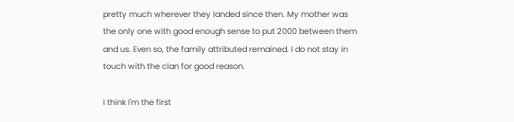pretty much wherever they landed since then. My mother was the only one with good enough sense to put 2000 between them and us. Even so, the family attributed remained. I do not stay in touch with the clan for good reason.

I think I'm the first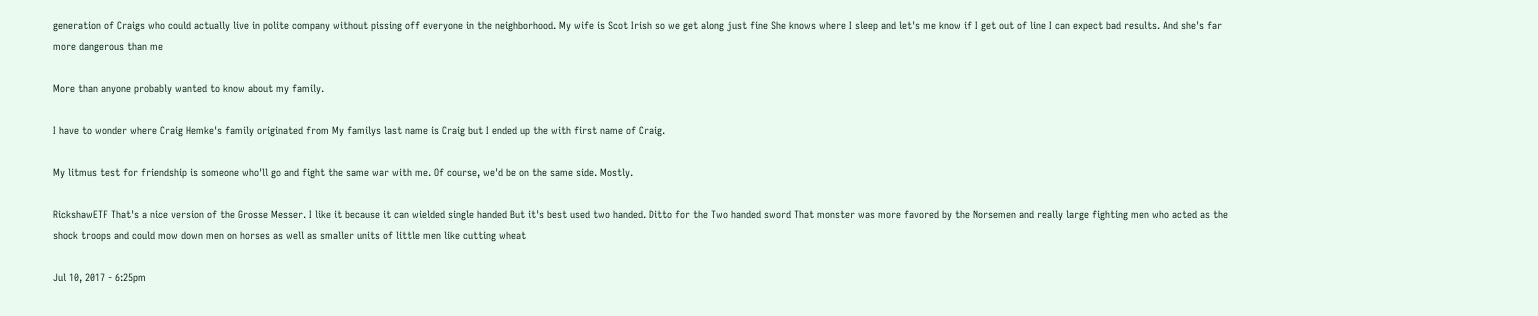generation of Craigs who could actually live in polite company without pissing off everyone in the neighborhood. My wife is Scot Irish so we get along just fine She knows where I sleep and let's me know if I get out of line I can expect bad results. And she's far more dangerous than me

More than anyone probably wanted to know about my family.

I have to wonder where Craig Hemke's family originated from My familys last name is Craig but I ended up the with first name of Craig.

My litmus test for friendship is someone who'll go and fight the same war with me. Of course, we'd be on the same side. Mostly.

RickshawETF That's a nice version of the Grosse Messer. I like it because it can wielded single handed But it's best used two handed. Ditto for the Two handed sword That monster was more favored by the Norsemen and really large fighting men who acted as the shock troops and could mow down men on horses as well as smaller units of little men like cutting wheat

Jul 10, 2017 - 6:25pm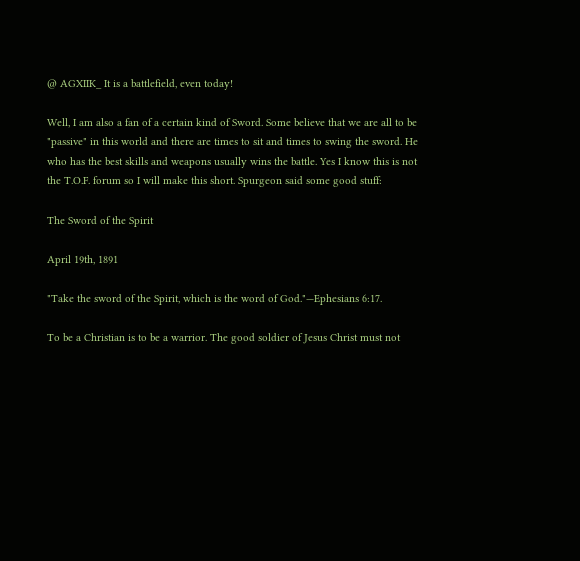@ AGXIIK_ It is a battlefield, even today!

Well, I am also a fan of a certain kind of Sword. Some believe that we are all to be "passive" in this world and there are times to sit and times to swing the sword. He who has the best skills and weapons usually wins the battle. Yes I know this is not the T.O.F. forum so I will make this short. Spurgeon said some good stuff:

The Sword of the Spirit

April 19th, 1891

"Take the sword of the Spirit, which is the word of God."—Ephesians 6:17.

To be a Christian is to be a warrior. The good soldier of Jesus Christ must not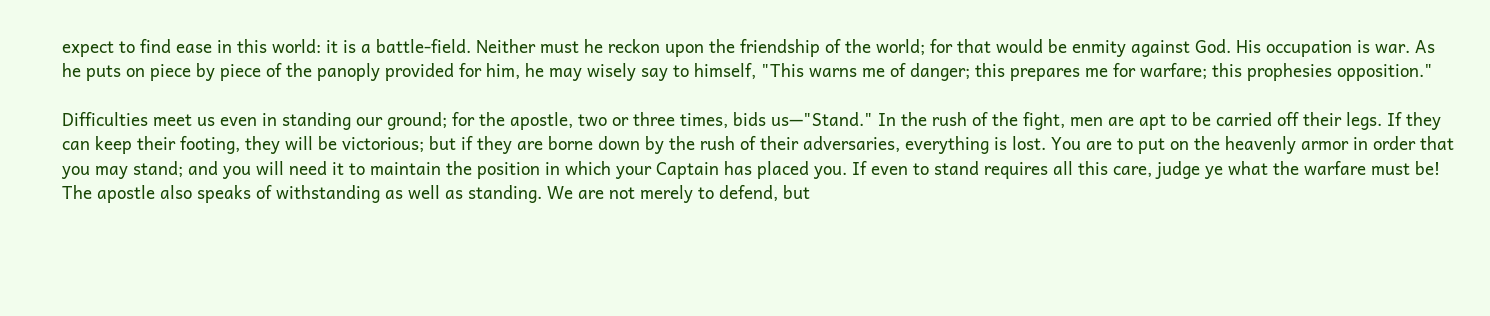expect to find ease in this world: it is a battle-field. Neither must he reckon upon the friendship of the world; for that would be enmity against God. His occupation is war. As he puts on piece by piece of the panoply provided for him, he may wisely say to himself, "This warns me of danger; this prepares me for warfare; this prophesies opposition."

Difficulties meet us even in standing our ground; for the apostle, two or three times, bids us—"Stand." In the rush of the fight, men are apt to be carried off their legs. If they can keep their footing, they will be victorious; but if they are borne down by the rush of their adversaries, everything is lost. You are to put on the heavenly armor in order that you may stand; and you will need it to maintain the position in which your Captain has placed you. If even to stand requires all this care, judge ye what the warfare must be! The apostle also speaks of withstanding as well as standing. We are not merely to defend, but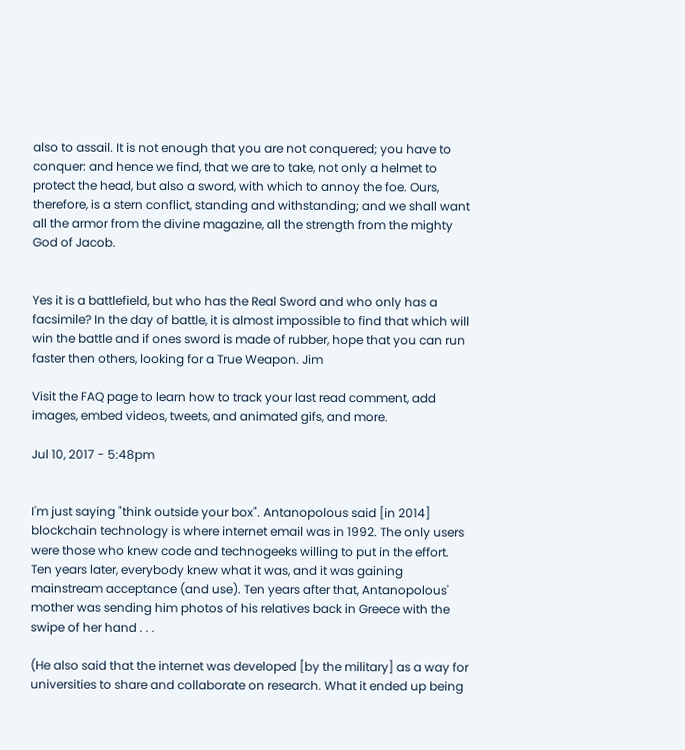also to assail. It is not enough that you are not conquered; you have to conquer: and hence we find, that we are to take, not only a helmet to protect the head, but also a sword, with which to annoy the foe. Ours, therefore, is a stern conflict, standing and withstanding; and we shall want all the armor from the divine magazine, all the strength from the mighty God of Jacob.


Yes it is a battlefield, but who has the Real Sword and who only has a facsimile? In the day of battle, it is almost impossible to find that which will win the battle and if ones sword is made of rubber, hope that you can run faster then others, looking for a True Weapon. Jim

Visit the FAQ page to learn how to track your last read comment, add images, embed videos, tweets, and animated gifs, and more.

Jul 10, 2017 - 5:48pm


I'm just saying "think outside your box". Antanopolous said [in 2014] blockchain technology is where internet email was in 1992. The only users were those who knew code and technogeeks willing to put in the effort. Ten years later, everybody knew what it was, and it was gaining mainstream acceptance (and use). Ten years after that, Antanopolous' mother was sending him photos of his relatives back in Greece with the swipe of her hand . . .

(He also said that the internet was developed [by the military] as a way for universities to share and collaborate on research. What it ended up being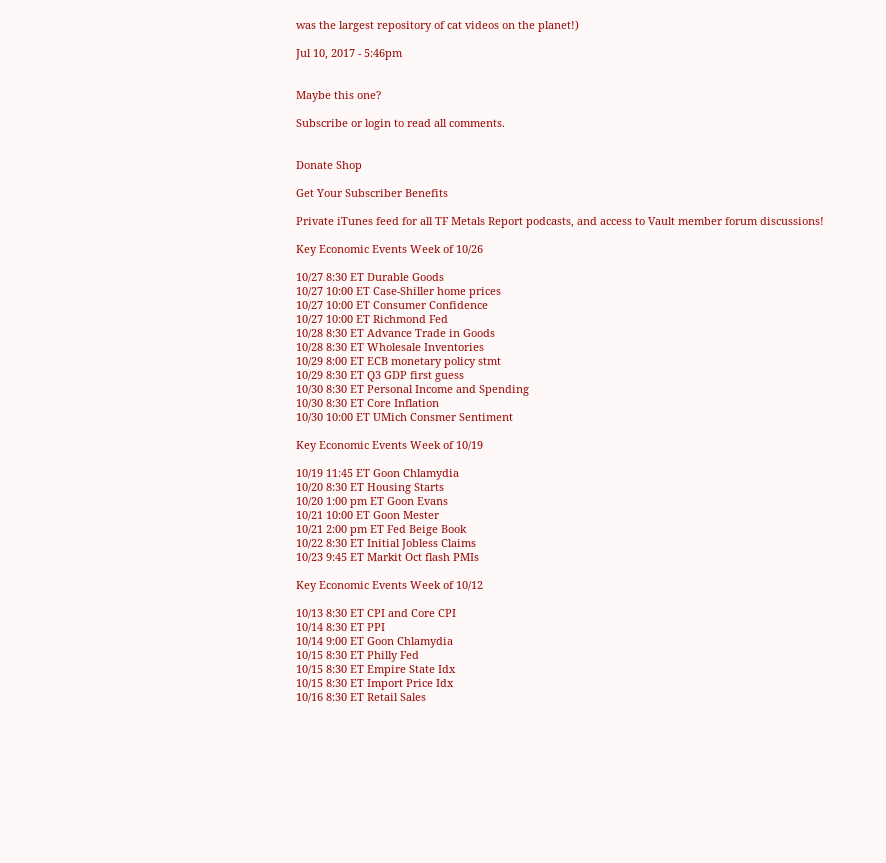was the largest repository of cat videos on the planet!)

Jul 10, 2017 - 5:46pm


Maybe this one?

Subscribe or login to read all comments.


Donate Shop

Get Your Subscriber Benefits

Private iTunes feed for all TF Metals Report podcasts, and access to Vault member forum discussions!

Key Economic Events Week of 10/26

10/27 8:30 ET Durable Goods
10/27 10:00 ET Case-Shiller home prices
10/27 10:00 ET Consumer Confidence
10/27 10:00 ET Richmond Fed
10/28 8:30 ET Advance Trade in Goods
10/28 8:30 ET Wholesale Inventories
10/29 8:00 ET ECB monetary policy stmt
10/29 8:30 ET Q3 GDP first guess
10/30 8:30 ET Personal Income and Spending
10/30 8:30 ET Core Inflation
10/30 10:00 ET UMich Consmer Sentiment

Key Economic Events Week of 10/19

10/19 11:45 ET Goon Chlamydia
10/20 8:30 ET Housing Starts
10/20 1:00 pm ET Goon Evans
10/21 10:00 ET Goon Mester
10/21 2:00 pm ET Fed Beige Book
10/22 8:30 ET Initial Jobless Claims
10/23 9:45 ET Markit Oct flash PMIs

Key Economic Events Week of 10/12

10/13 8:30 ET CPI and Core CPI
10/14 8:30 ET PPI
10/14 9:00 ET Goon Chlamydia
10/15 8:30 ET Philly Fed
10/15 8:30 ET Empire State Idx
10/15 8:30 ET Import Price Idx
10/16 8:30 ET Retail Sales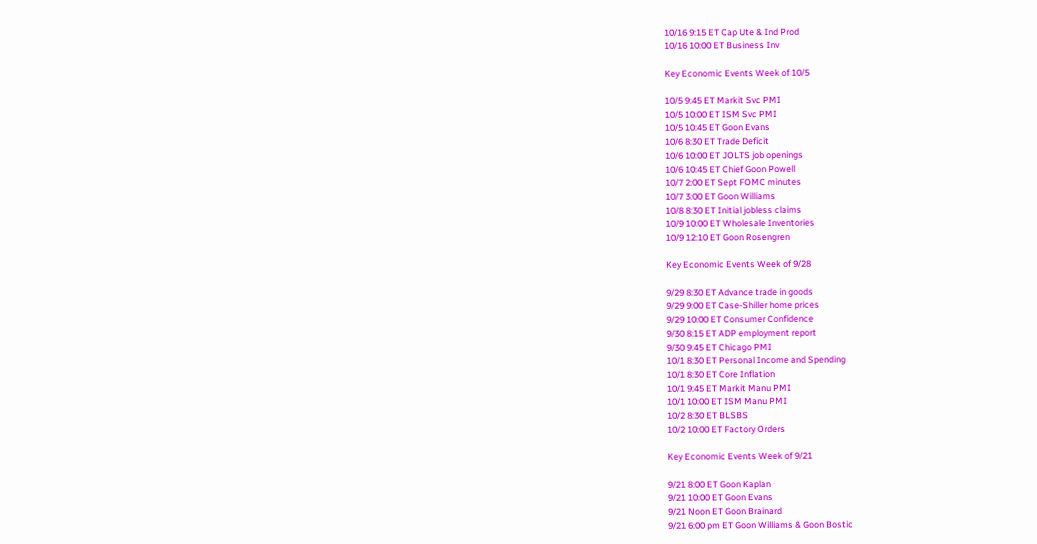10/16 9:15 ET Cap Ute & Ind Prod
10/16 10:00 ET Business Inv

Key Economic Events Week of 10/5

10/5 9:45 ET Markit Svc PMI
10/5 10:00 ET ISM Svc PMI
10/5 10:45 ET Goon Evans
10/6 8:30 ET Trade Deficit
10/6 10:00 ET JOLTS job openings
10/6 10:45 ET Chief Goon Powell
10/7 2:00 ET Sept FOMC minutes
10/7 3:00 ET Goon Williams
10/8 8:30 ET Initial jobless claims
10/9 10:00 ET Wholesale Inventories
10/9 12:10 ET Goon Rosengren

Key Economic Events Week of 9/28

9/29 8:30 ET Advance trade in goods
9/29 9:00 ET Case-Shiller home prices
9/29 10:00 ET Consumer Confidence
9/30 8:15 ET ADP employment report
9/30 9:45 ET Chicago PMI
10/1 8:30 ET Personal Income and Spending
10/1 8:30 ET Core Inflation
10/1 9:45 ET Markit Manu PMI
10/1 10:00 ET ISM Manu PMI
10/2 8:30 ET BLSBS
10/2 10:00 ET Factory Orders

Key Economic Events Week of 9/21

9/21 8:00 ET Goon Kaplan
9/21 10:00 ET Goon Evans
9/21 Noon ET Goon Brainard
9/21 6:00 pm ET Goon Williams & Goon Bostic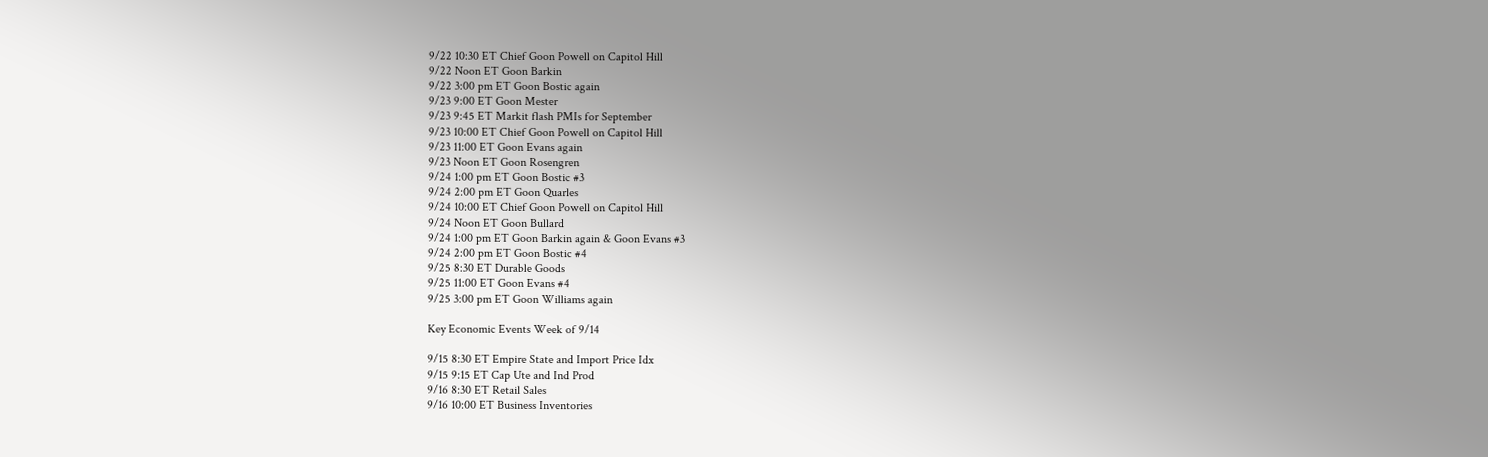9/22 10:30 ET Chief Goon Powell on Capitol Hill
9/22 Noon ET Goon Barkin
9/22 3:00 pm ET Goon Bostic again
9/23 9:00 ET Goon Mester
9/23 9:45 ET Markit flash PMIs for September
9/23 10:00 ET Chief Goon Powell on Capitol Hill
9/23 11:00 ET Goon Evans again
9/23 Noon ET Goon Rosengren
9/24 1:00 pm ET Goon Bostic #3
9/24 2:00 pm ET Goon Quarles
9/24 10:00 ET Chief Goon Powell on Capitol Hill
9/24 Noon ET Goon Bullard
9/24 1:00 pm ET Goon Barkin again & Goon Evans #3
9/24 2:00 pm ET Goon Bostic #4
9/25 8:30 ET Durable Goods
9/25 11:00 ET Goon Evans #4
9/25 3:00 pm ET Goon Williams again

Key Economic Events Week of 9/14

9/15 8:30 ET Empire State and Import Price Idx
9/15 9:15 ET Cap Ute and Ind Prod
9/16 8:30 ET Retail Sales
9/16 10:00 ET Business Inventories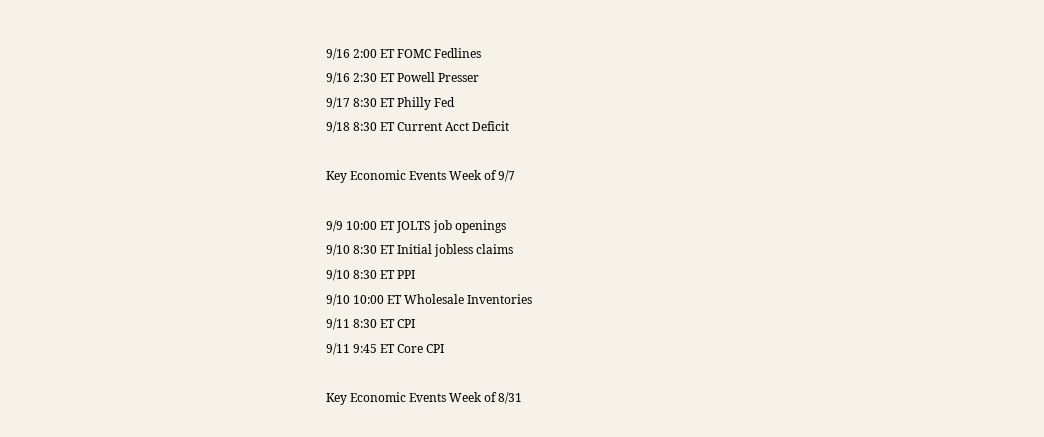9/16 2:00 ET FOMC Fedlines
9/16 2:30 ET Powell Presser
9/17 8:30 ET Philly Fed
9/18 8:30 ET Current Acct Deficit

Key Economic Events Week of 9/7

9/9 10:00 ET JOLTS job openings
9/10 8:30 ET Initial jobless claims
9/10 8:30 ET PPI
9/10 10:00 ET Wholesale Inventories
9/11 8:30 ET CPI
9/11 9:45 ET Core CPI

Key Economic Events Week of 8/31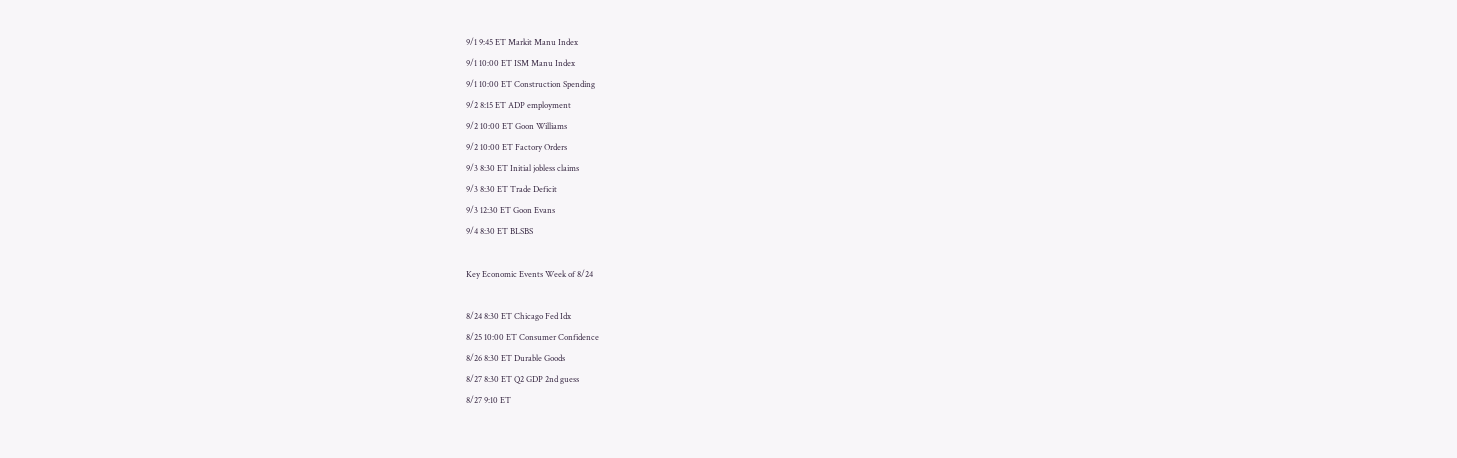9/1 9:45 ET Markit Manu Index
9/1 10:00 ET ISM Manu Index
9/1 10:00 ET Construction Spending
9/2 8:15 ET ADP employment
9/2 10:00 ET Goon Williams
9/2 10:00 ET Factory Orders
9/3 8:30 ET Initial jobless claims
9/3 8:30 ET Trade Deficit
9/3 12:30 ET Goon Evans
9/4 8:30 ET BLSBS

Key Economic Events Week of 8/24

8/24 8:30 ET Chicago Fed Idx
8/25 10:00 ET Consumer Confidence
8/26 8:30 ET Durable Goods
8/27 8:30 ET Q2 GDP 2nd guess
8/27 9:10 ET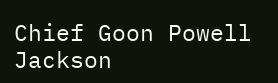Chief Goon Powell Jackson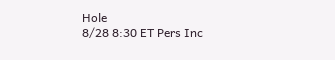Hole
8/28 8:30 ET Pers Inc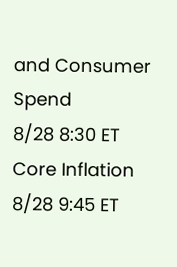and Consumer Spend
8/28 8:30 ET Core Inflation
8/28 9:45 ET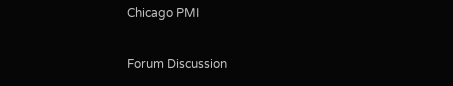Chicago PMI

Forum Discussion